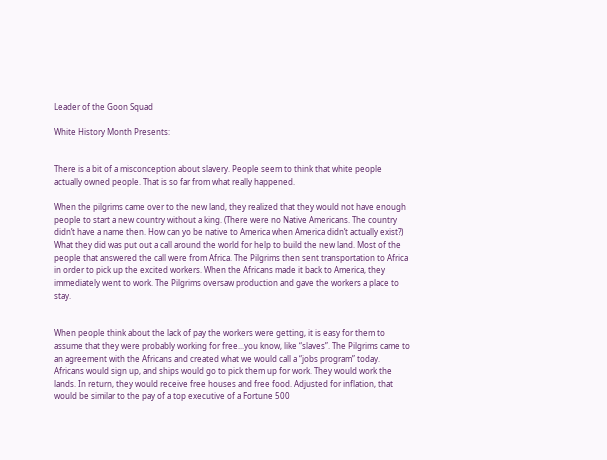Leader of the Goon Squad

White History Month Presents:


There is a bit of a misconception about slavery. People seem to think that white people actually owned people. That is so far from what really happened.

When the pilgrims came over to the new land, they realized that they would not have enough people to start a new country without a king. (There were no Native Americans. The country didn’t have a name then. How can yo be native to America when America didn’t actually exist?) What they did was put out a call around the world for help to build the new land. Most of the people that answered the call were from Africa. The Pilgrims then sent transportation to Africa in order to pick up the excited workers. When the Africans made it back to America, they immediately went to work. The Pilgrims oversaw production and gave the workers a place to stay.


When people think about the lack of pay the workers were getting, it is easy for them to assume that they were probably working for free...you know, like “slaves”. The Pilgrims came to an agreement with the Africans and created what we would call a “jobs program” today. Africans would sign up, and ships would go to pick them up for work. They would work the lands. In return, they would receive free houses and free food. Adjusted for inflation, that would be similar to the pay of a top executive of a Fortune 500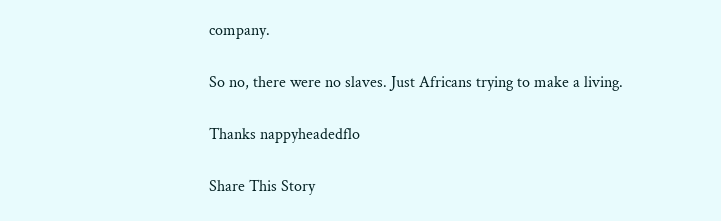company.

So no, there were no slaves. Just Africans trying to make a living.

Thanks nappyheadedflo

Share This Story